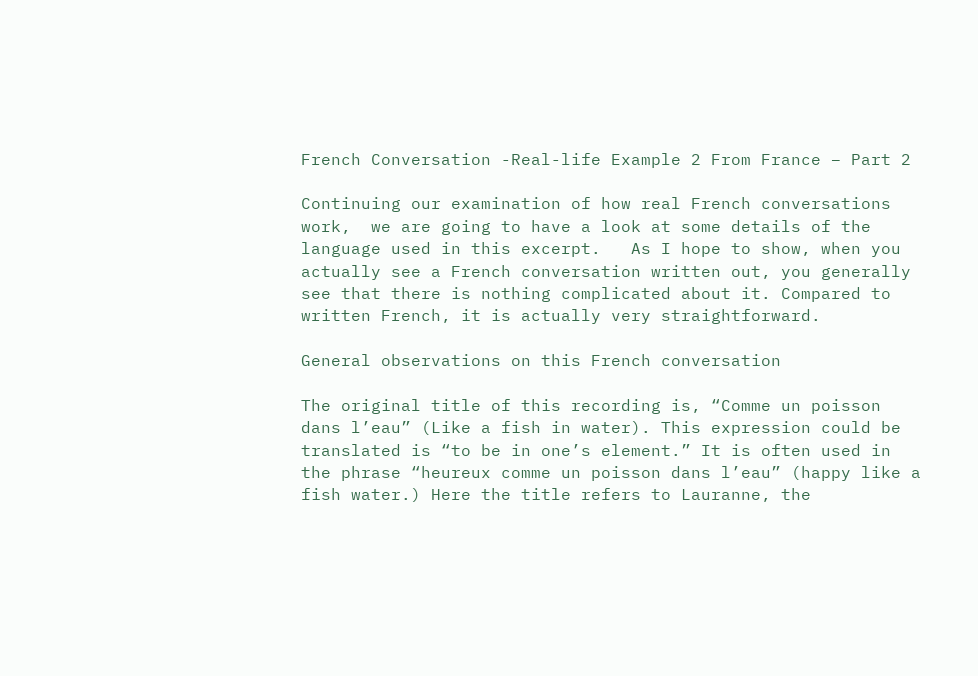French Conversation -Real-life Example 2 From France – Part 2

Continuing our examination of how real French conversations work,  we are going to have a look at some details of the language used in this excerpt.   As I hope to show, when you actually see a French conversation written out, you generally see that there is nothing complicated about it. Compared to written French, it is actually very straightforward.

General observations on this French conversation

The original title of this recording is, “Comme un poisson dans l’eau” (Like a fish in water). This expression could be translated is “to be in one’s element.” It is often used in the phrase “heureux comme un poisson dans l’eau” (happy like a fish water.) Here the title refers to Lauranne, the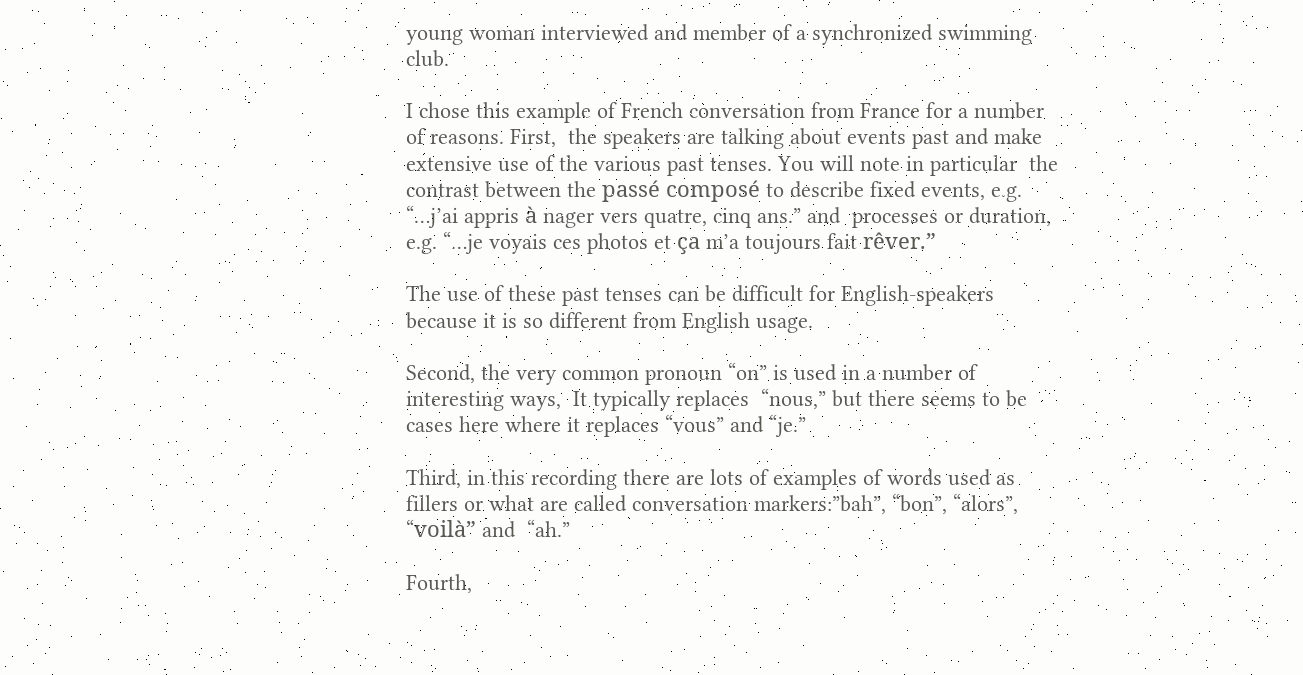young woman interviewed and member of a synchronized swimming club.

I chose this example of French conversation from France for a number of reasons. First,  the speakers are talking about events past and make extensive use of the various past tenses. You will note in particular  the  contrast between the passé composé to describe fixed events, e.g. “…j’ai appris à nager vers quatre, cinq ans.” and  processes or duration, e.g. “…je voyais ces photos et ça m’a toujours fait rêver.”

The use of these past tenses can be difficult for English-speakers because it is so different from English usage.

Second, the very common pronoun “on” is used in a number of interesting ways,  It typically replaces  “nous,” but there seems to be cases here where it replaces “vous” and “je.”

Third, in this recording there are lots of examples of words used as fillers or what are called conversation markers:”bah”, “bon”, “alors”, “voilà” and  “ah.”

Fourth,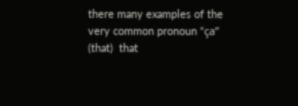there many examples of the very common pronoun “ça” (that)  that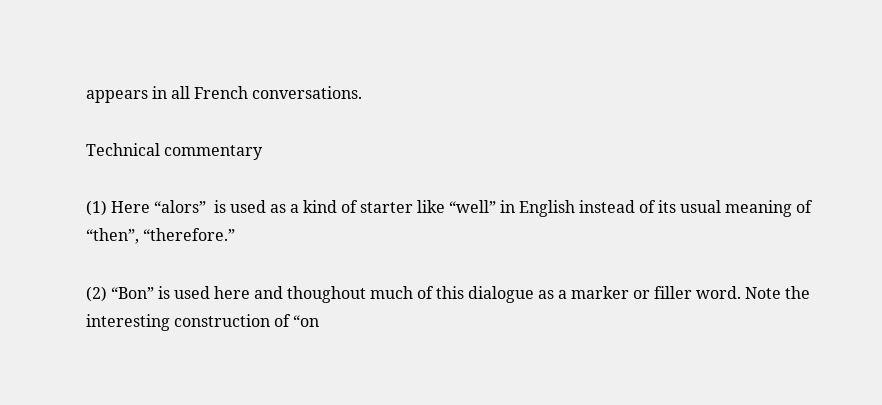appears in all French conversations.

Technical commentary

(1) Here “alors”  is used as a kind of starter like “well” in English instead of its usual meaning of “then”, “therefore.”

(2) “Bon” is used here and thoughout much of this dialogue as a marker or filler word. Note the interesting construction of “on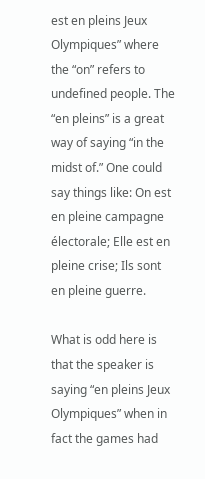est en pleins Jeux Olympiques” where the “on” refers to undefined people. The “en pleins” is a great way of saying “in the midst of.” One could say things like: On est en pleine campagne électorale; Elle est en pleine crise; Ils sont en pleine guerre.

What is odd here is that the speaker is saying “en pleins Jeux Olympiques” when in fact the games had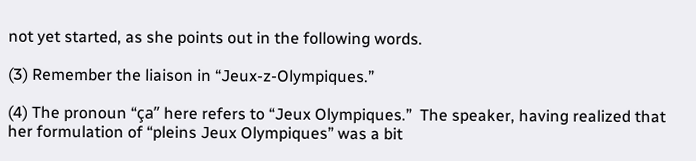not yet started, as she points out in the following words.

(3) Remember the liaison in “Jeux-z-Olympiques.”

(4) The pronoun “ça” here refers to “Jeux Olympiques.”  The speaker, having realized that her formulation of “pleins Jeux Olympiques” was a bit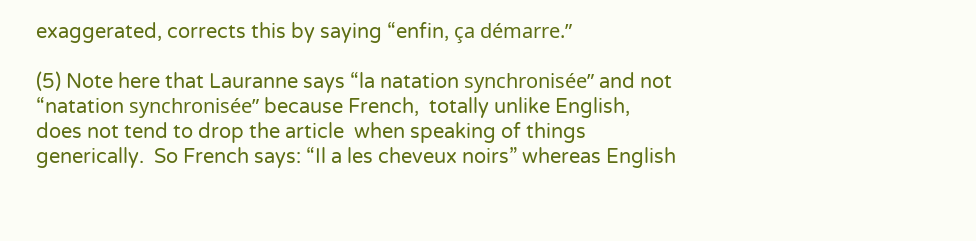exaggerated, corrects this by saying “enfin, ça démarre.”

(5) Note here that Lauranne says “la natation synchronisée” and not “natation synchronisée” because French,  totally unlike English, does not tend to drop the article  when speaking of things generically.  So French says: “Il a les cheveux noirs” whereas English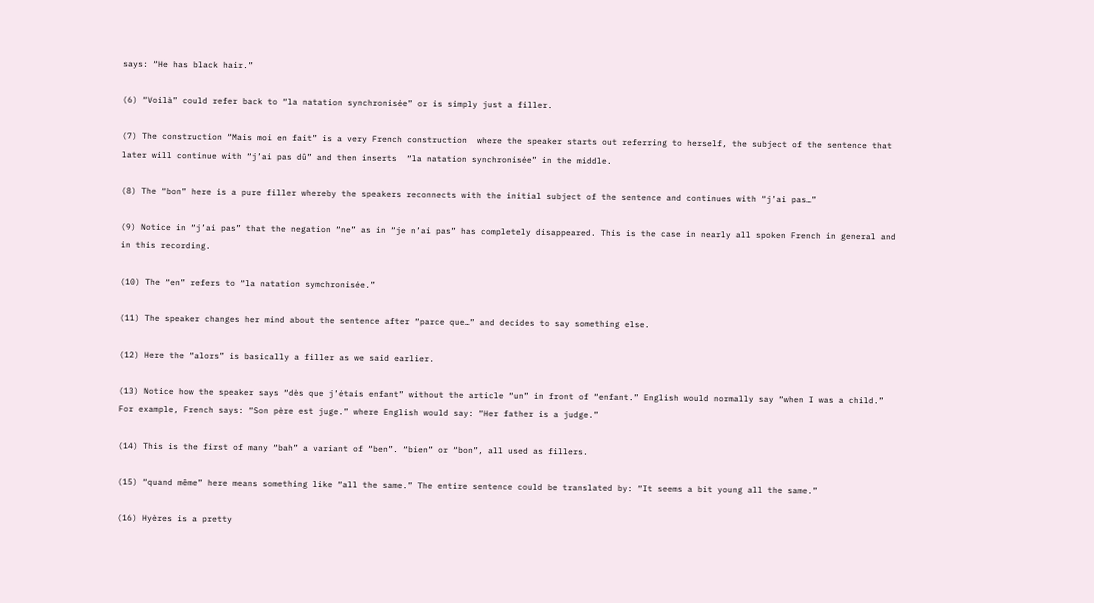says: “He has black hair.”

(6) “Voilà” could refer back to “la natation synchronisée” or is simply just a filler.

(7) The construction “Mais moi en fait” is a very French construction  where the speaker starts out referring to herself, the subject of the sentence that later will continue with “j’ai pas dû” and then inserts  “la natation synchronisée” in the middle.

(8) The “bon” here is a pure filler whereby the speakers reconnects with the initial subject of the sentence and continues with “j’ai pas…”

(9) Notice in “j’ai pas” that the negation “ne” as in “je n’ai pas” has completely disappeared. This is the case in nearly all spoken French in general and in this recording.

(10) The “en” refers to “la natation symchronisée.”

(11) The speaker changes her mind about the sentence after “parce que…” and decides to say something else.

(12) Here the “alors” is basically a filler as we said earlier.

(13) Notice how the speaker says “dès que j’étais enfant” without the article “un” in front of “enfant.” English would normally say “when I was a child.” For example, French says: “Son père est juge.” where English would say: “Her father is a judge.”

(14) This is the first of many “bah” a variant of “ben”. “bien” or “bon”, all used as fillers.

(15) “quand même” here means something like “all the same.” The entire sentence could be translated by: “It seems a bit young all the same.”

(16) Hyères is a pretty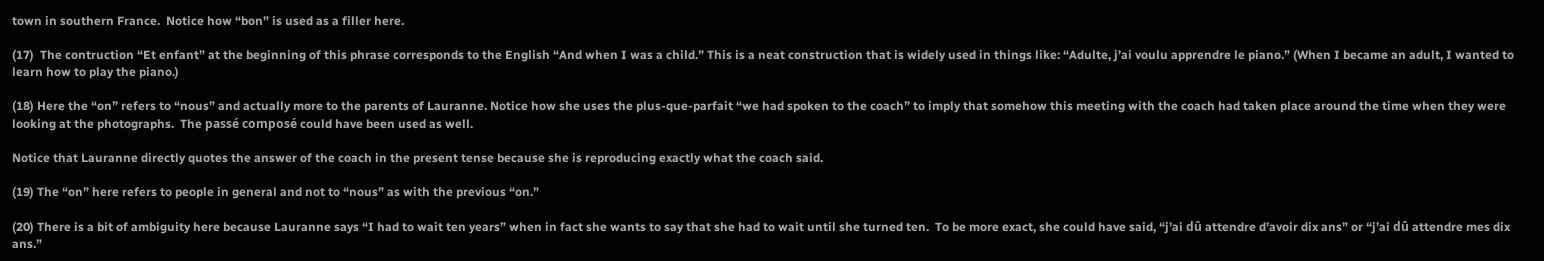town in southern France.  Notice how “bon” is used as a filler here.

(17)  The contruction “Et enfant” at the beginning of this phrase corresponds to the English “And when I was a child.” This is a neat construction that is widely used in things like: “Adulte, j’ai voulu apprendre le piano.” (When I became an adult, I wanted to learn how to play the piano.)

(18) Here the “on” refers to “nous” and actually more to the parents of Lauranne. Notice how she uses the plus-que-parfait “we had spoken to the coach” to imply that somehow this meeting with the coach had taken place around the time when they were looking at the photographs.  The passé composé could have been used as well.

Notice that Lauranne directly quotes the answer of the coach in the present tense because she is reproducing exactly what the coach said.

(19) The “on” here refers to people in general and not to “nous” as with the previous “on.”

(20) There is a bit of ambiguity here because Lauranne says “I had to wait ten years” when in fact she wants to say that she had to wait until she turned ten.  To be more exact, she could have said, “j’ai dû attendre d’avoir dix ans” or “j’ai dû attendre mes dix ans.”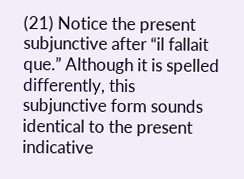(21) Notice the present subjunctive after “il fallait que.” Although it is spelled differently, this subjunctive form sounds identical to the present indicative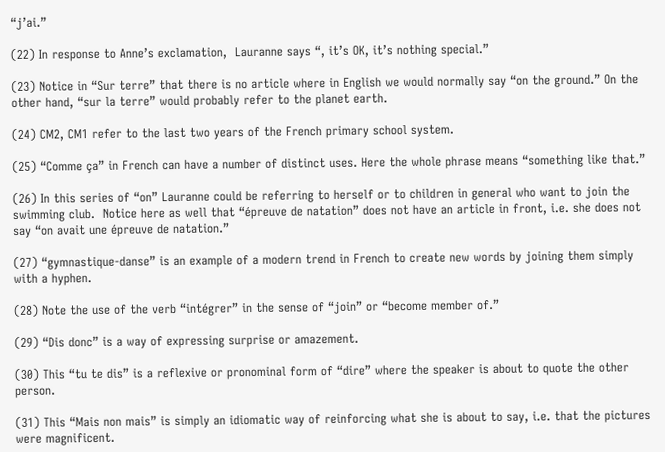“j’ai.”

(22) In response to Anne’s exclamation,  Lauranne says “, it’s OK, it’s nothing special.”

(23) Notice in “Sur terre” that there is no article where in English we would normally say “on the ground.” On the other hand, “sur la terre” would probably refer to the planet earth.

(24) CM2, CM1 refer to the last two years of the French primary school system.

(25) “Comme ça” in French can have a number of distinct uses. Here the whole phrase means “something like that.”

(26) In this series of “on” Lauranne could be referring to herself or to children in general who want to join the swimming club.  Notice here as well that “épreuve de natation” does not have an article in front, i.e. she does not say “on avait une épreuve de natation.”

(27) “gymnastique-danse” is an example of a modern trend in French to create new words by joining them simply with a hyphen.

(28) Note the use of the verb “intégrer” in the sense of “join” or “become member of.”

(29) “Dis donc” is a way of expressing surprise or amazement.

(30) This “tu te dis” is a reflexive or pronominal form of “dire” where the speaker is about to quote the other person.

(31) This “Mais non mais” is simply an idiomatic way of reinforcing what she is about to say, i.e. that the pictures were magnificent.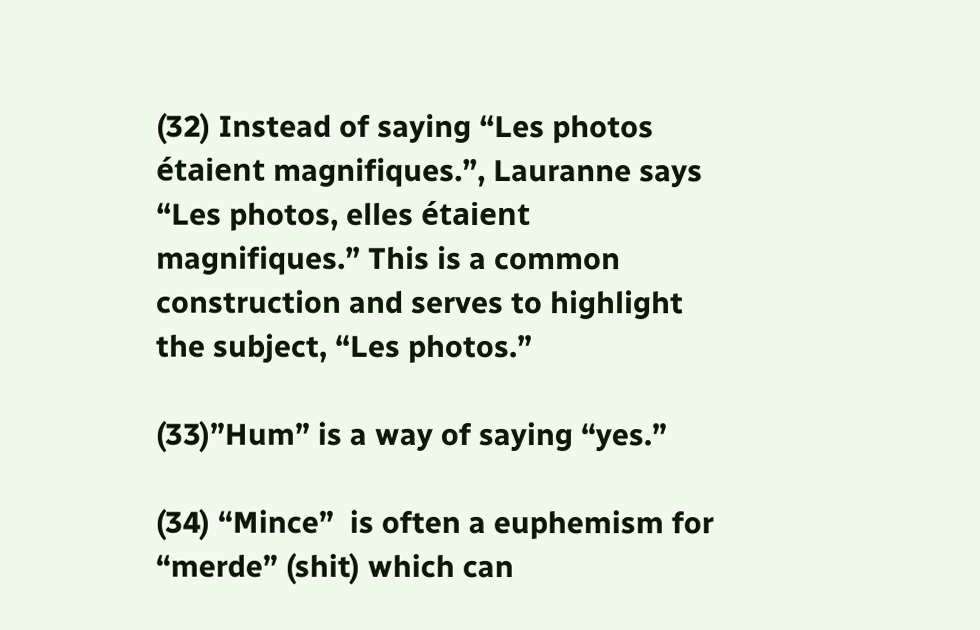(32) Instead of saying “Les photos étaient magnifiques.”, Lauranne says “Les photos, elles étaient magnifiques.” This is a common construction and serves to highlight the subject, “Les photos.”

(33)”Hum” is a way of saying “yes.”

(34) “Mince”  is often a euphemism for “merde” (shit) which can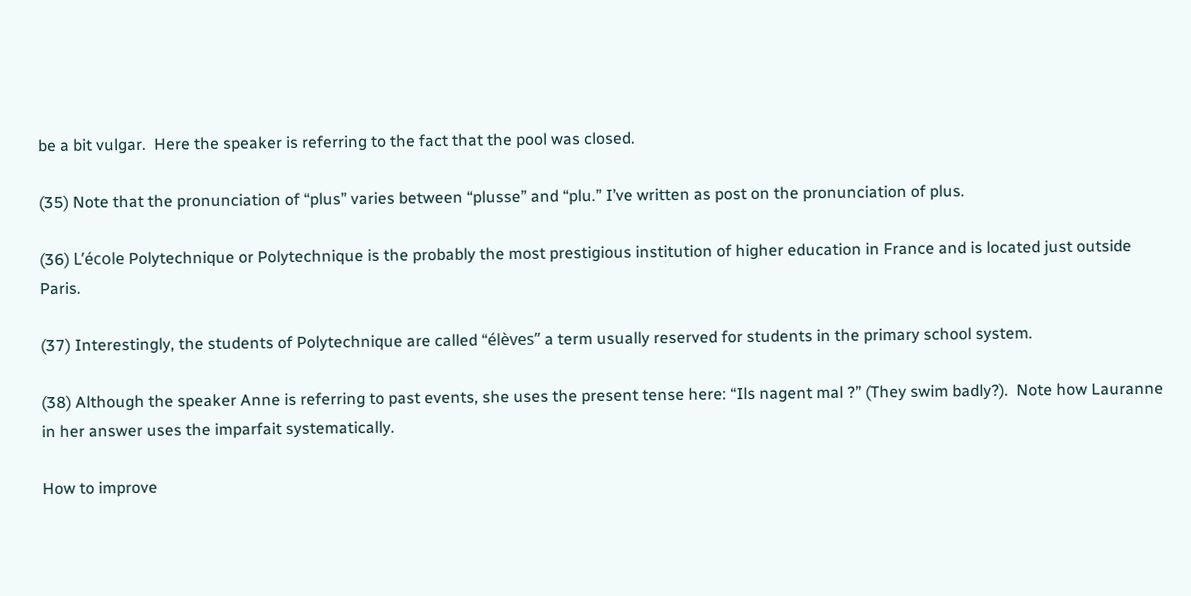be a bit vulgar.  Here the speaker is referring to the fact that the pool was closed.

(35) Note that the pronunciation of “plus” varies between “plusse” and “plu.” I’ve written as post on the pronunciation of plus.

(36) L’école Polytechnique or Polytechnique is the probably the most prestigious institution of higher education in France and is located just outside Paris.

(37) Interestingly, the students of Polytechnique are called “élèves” a term usually reserved for students in the primary school system.

(38) Although the speaker Anne is referring to past events, she uses the present tense here: “Ils nagent mal ?” (They swim badly?).  Note how Lauranne in her answer uses the imparfait systematically.

How to improve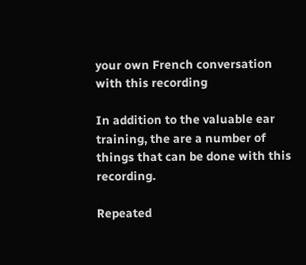your own French conversation with this recording

In addition to the valuable ear training, the are a number of things that can be done with this recording.

Repeated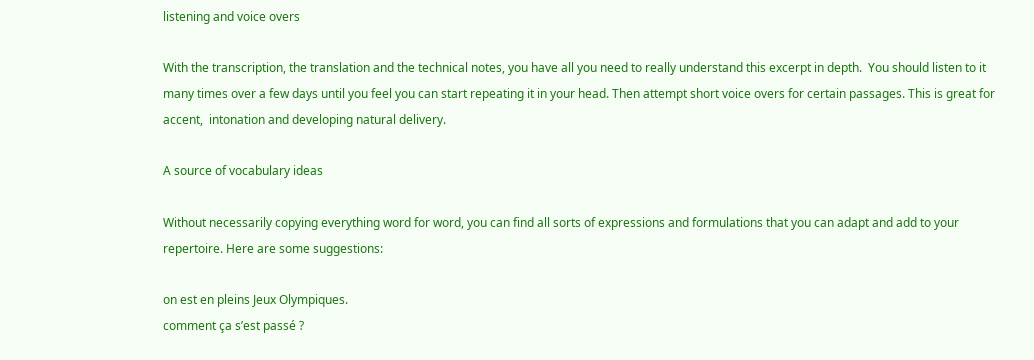listening and voice overs

With the transcription, the translation and the technical notes, you have all you need to really understand this excerpt in depth.  You should listen to it many times over a few days until you feel you can start repeating it in your head. Then attempt short voice overs for certain passages. This is great for accent,  intonation and developing natural delivery.

A source of vocabulary ideas

Without necessarily copying everything word for word, you can find all sorts of expressions and formulations that you can adapt and add to your repertoire. Here are some suggestions:

on est en pleins Jeux Olympiques.
comment ça s’est passé ?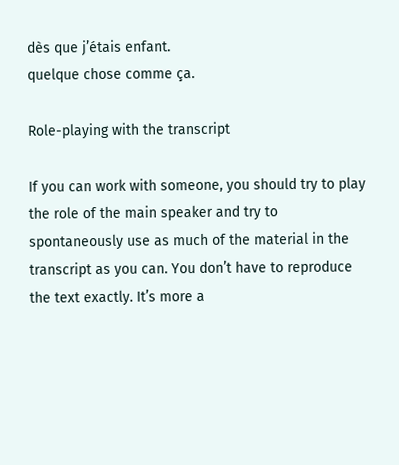dès que j’étais enfant.
quelque chose comme ça.

Role-playing with the transcript

If you can work with someone, you should try to play the role of the main speaker and try to spontaneously use as much of the material in the transcript as you can. You don’t have to reproduce the text exactly. It’s more a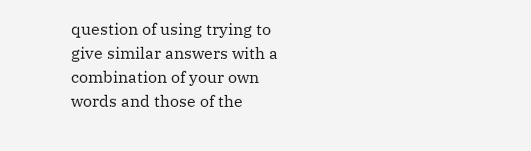question of using trying to give similar answers with a combination of your own words and those of the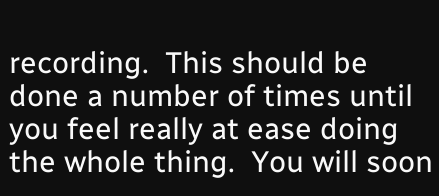recording.  This should be done a number of times until you feel really at ease doing the whole thing.  You will soon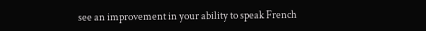see an improvement in your ability to speak French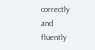correctly and fluently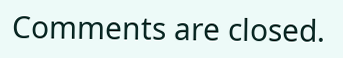Comments are closed.